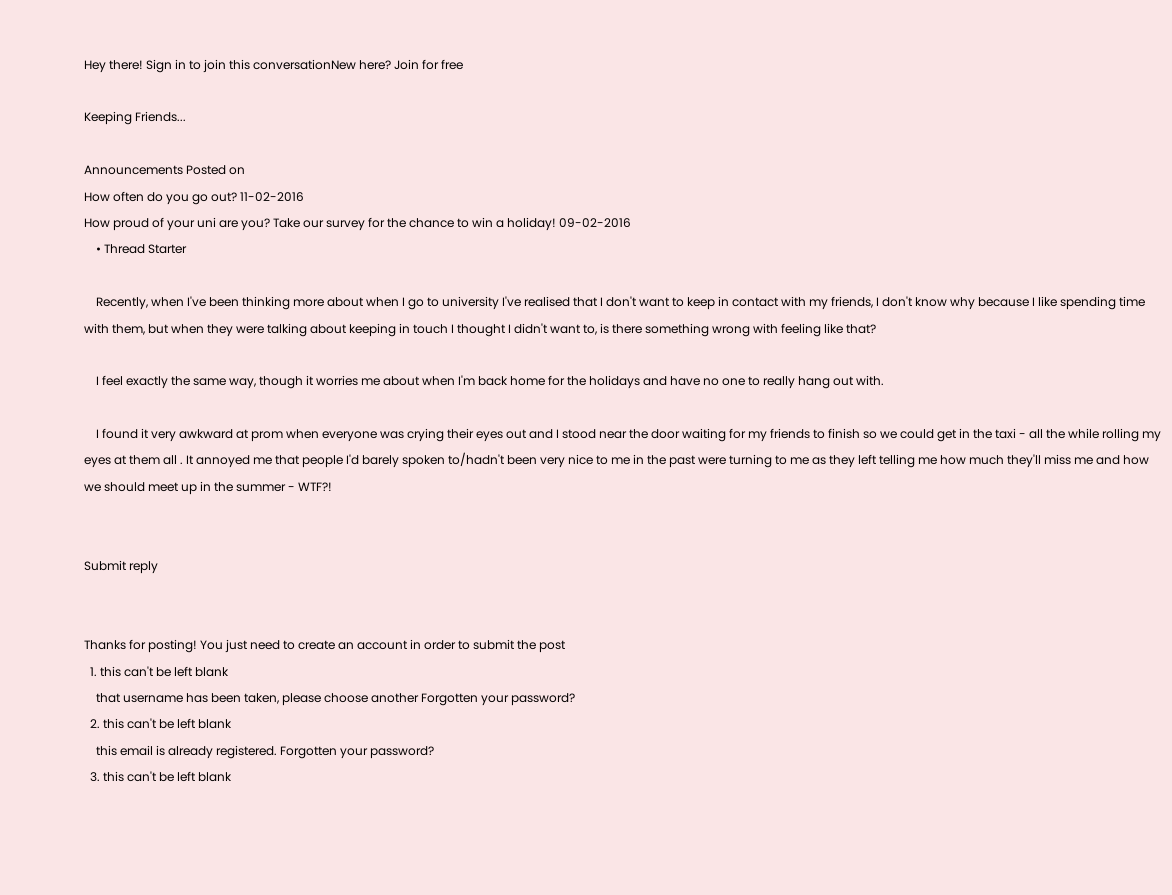Hey there! Sign in to join this conversationNew here? Join for free

Keeping Friends...

Announcements Posted on
How often do you go out? 11-02-2016
How proud of your uni are you? Take our survey for the chance to win a holiday! 09-02-2016
    • Thread Starter

    Recently, when I've been thinking more about when I go to university I've realised that I don't want to keep in contact with my friends, I don't know why because I like spending time with them, but when they were talking about keeping in touch I thought I didn't want to, is there something wrong with feeling like that?

    I feel exactly the same way, though it worries me about when I'm back home for the holidays and have no one to really hang out with.

    I found it very awkward at prom when everyone was crying their eyes out and I stood near the door waiting for my friends to finish so we could get in the taxi - all the while rolling my eyes at them all . It annoyed me that people I'd barely spoken to/hadn't been very nice to me in the past were turning to me as they left telling me how much they'll miss me and how we should meet up in the summer - WTF?!


Submit reply


Thanks for posting! You just need to create an account in order to submit the post
  1. this can't be left blank
    that username has been taken, please choose another Forgotten your password?
  2. this can't be left blank
    this email is already registered. Forgotten your password?
  3. this can't be left blank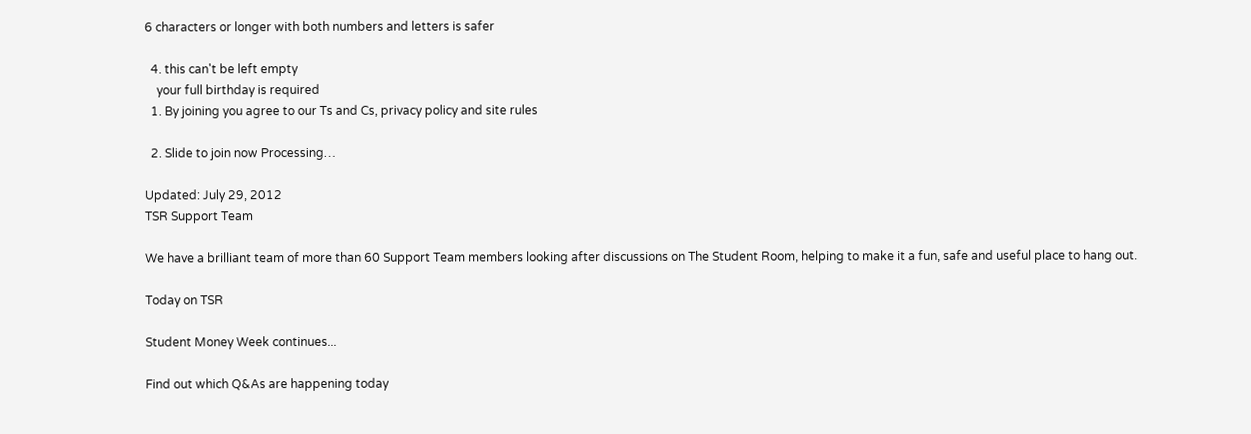6 characters or longer with both numbers and letters is safer

  4. this can't be left empty
    your full birthday is required
  1. By joining you agree to our Ts and Cs, privacy policy and site rules

  2. Slide to join now Processing…

Updated: July 29, 2012
TSR Support Team

We have a brilliant team of more than 60 Support Team members looking after discussions on The Student Room, helping to make it a fun, safe and useful place to hang out.

Today on TSR

Student Money Week continues...

Find out which Q&As are happening today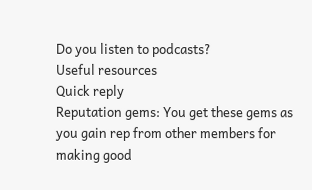Do you listen to podcasts?
Useful resources
Quick reply
Reputation gems: You get these gems as you gain rep from other members for making good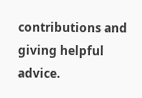contributions and giving helpful advice.